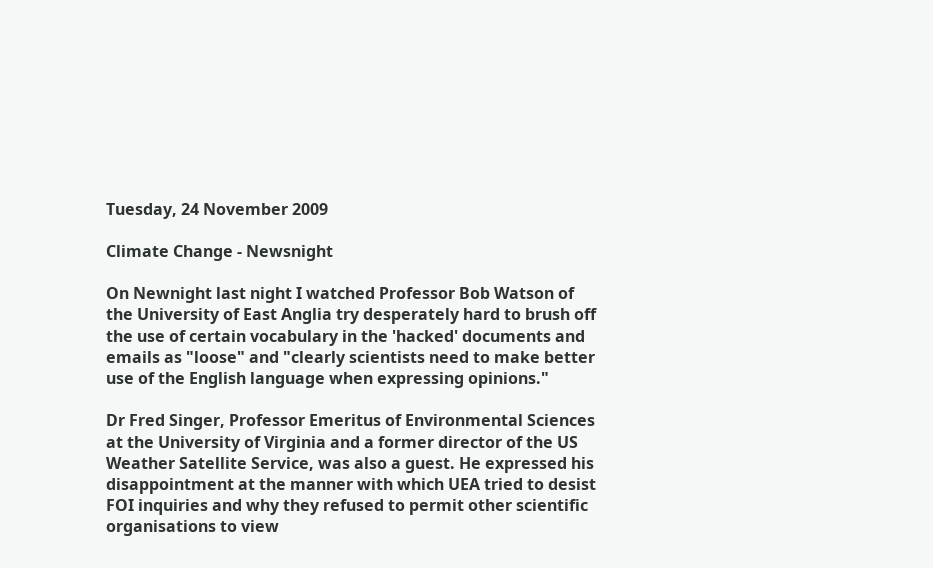Tuesday, 24 November 2009

Climate Change - Newsnight

On Newnight last night I watched Professor Bob Watson of the University of East Anglia try desperately hard to brush off the use of certain vocabulary in the 'hacked' documents and emails as "loose" and "clearly scientists need to make better use of the English language when expressing opinions."

Dr Fred Singer, Professor Emeritus of Environmental Sciences at the University of Virginia and a former director of the US Weather Satellite Service, was also a guest. He expressed his disappointment at the manner with which UEA tried to desist FOI inquiries and why they refused to permit other scientific organisations to view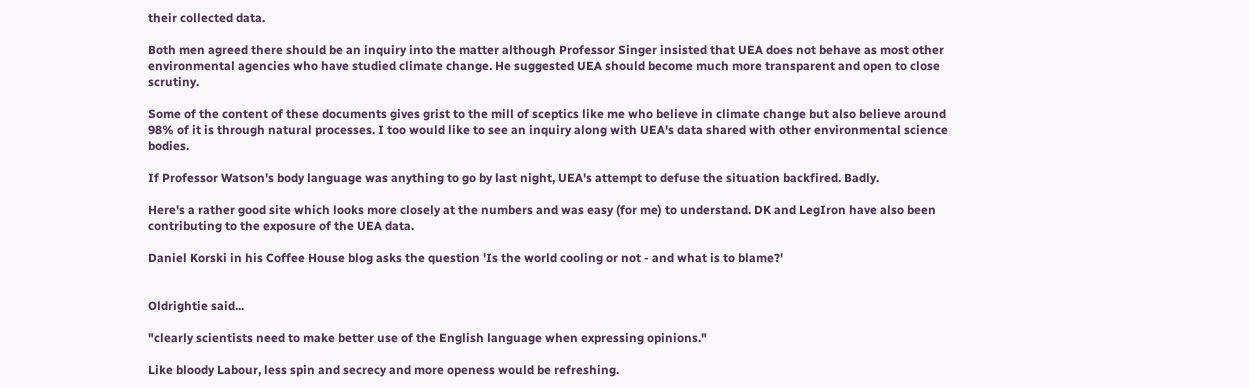their collected data.

Both men agreed there should be an inquiry into the matter although Professor Singer insisted that UEA does not behave as most other environmental agencies who have studied climate change. He suggested UEA should become much more transparent and open to close scrutiny.

Some of the content of these documents gives grist to the mill of sceptics like me who believe in climate change but also believe around 98% of it is through natural processes. I too would like to see an inquiry along with UEA's data shared with other environmental science bodies.

If Professor Watson's body language was anything to go by last night, UEA's attempt to defuse the situation backfired. Badly.

Here's a rather good site which looks more closely at the numbers and was easy (for me) to understand. DK and LegIron have also been contributing to the exposure of the UEA data.

Daniel Korski in his Coffee House blog asks the question 'Is the world cooling or not - and what is to blame?'


Oldrightie said...

"clearly scientists need to make better use of the English language when expressing opinions."

Like bloody Labour, less spin and secrecy and more openess would be refreshing.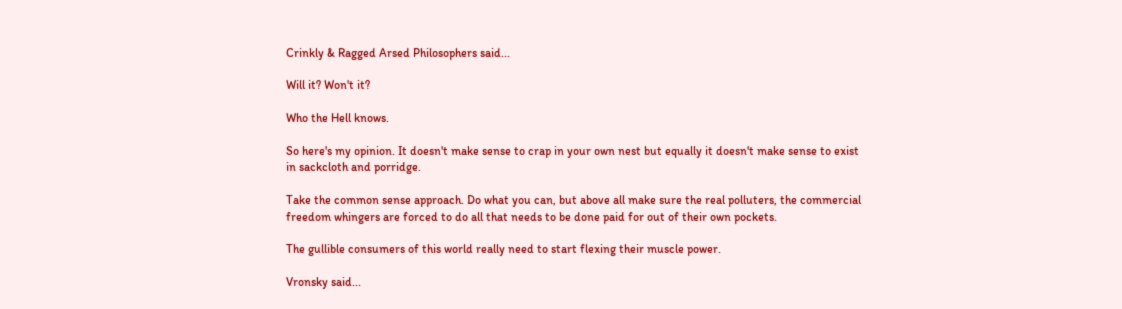Crinkly & Ragged Arsed Philosophers said...

Will it? Won't it?

Who the Hell knows.

So here's my opinion. It doesn't make sense to crap in your own nest but equally it doesn't make sense to exist in sackcloth and porridge.

Take the common sense approach. Do what you can, but above all make sure the real polluters, the commercial freedom whingers are forced to do all that needs to be done paid for out of their own pockets.

The gullible consumers of this world really need to start flexing their muscle power.

Vronsky said...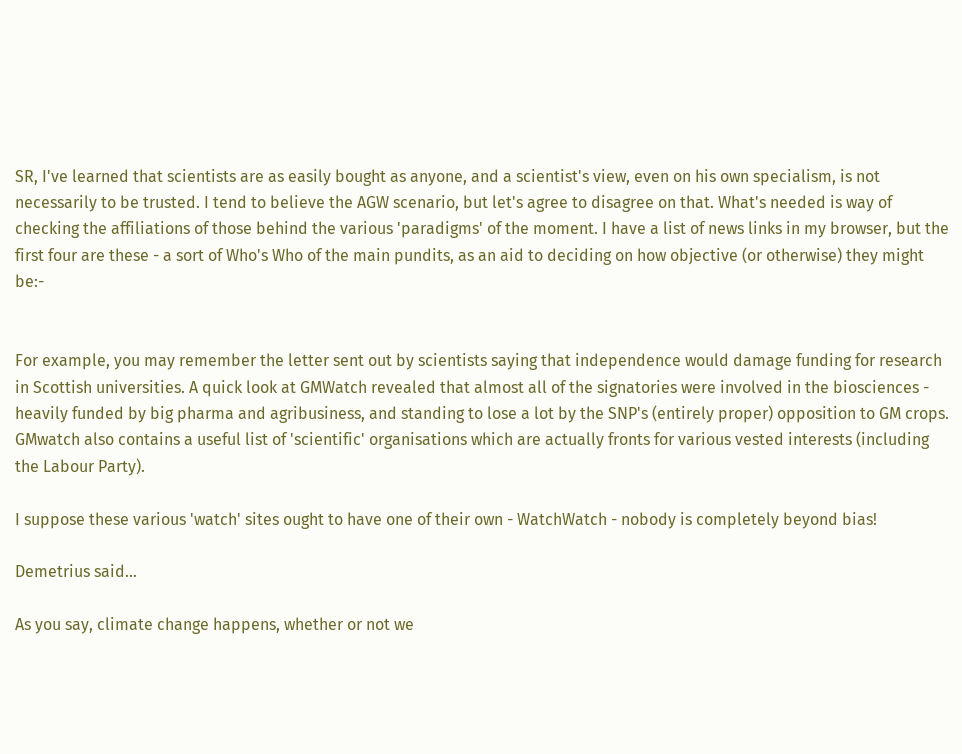SR, I've learned that scientists are as easily bought as anyone, and a scientist's view, even on his own specialism, is not necessarily to be trusted. I tend to believe the AGW scenario, but let's agree to disagree on that. What's needed is way of checking the affiliations of those behind the various 'paradigms' of the moment. I have a list of news links in my browser, but the first four are these - a sort of Who's Who of the main pundits, as an aid to deciding on how objective (or otherwise) they might be:-


For example, you may remember the letter sent out by scientists saying that independence would damage funding for research in Scottish universities. A quick look at GMWatch revealed that almost all of the signatories were involved in the biosciences - heavily funded by big pharma and agribusiness, and standing to lose a lot by the SNP's (entirely proper) opposition to GM crops. GMwatch also contains a useful list of 'scientific' organisations which are actually fronts for various vested interests (including the Labour Party).

I suppose these various 'watch' sites ought to have one of their own - WatchWatch - nobody is completely beyond bias!

Demetrius said...

As you say, climate change happens, whether or not we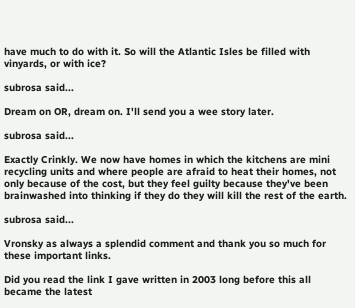have much to do with it. So will the Atlantic Isles be filled with vinyards, or with ice?

subrosa said...

Dream on OR, dream on. I'll send you a wee story later.

subrosa said...

Exactly Crinkly. We now have homes in which the kitchens are mini recycling units and where people are afraid to heat their homes, not only because of the cost, but they feel guilty because they've been brainwashed into thinking if they do they will kill the rest of the earth.

subrosa said...

Vronsky as always a splendid comment and thank you so much for these important links.

Did you read the link I gave written in 2003 long before this all became the latest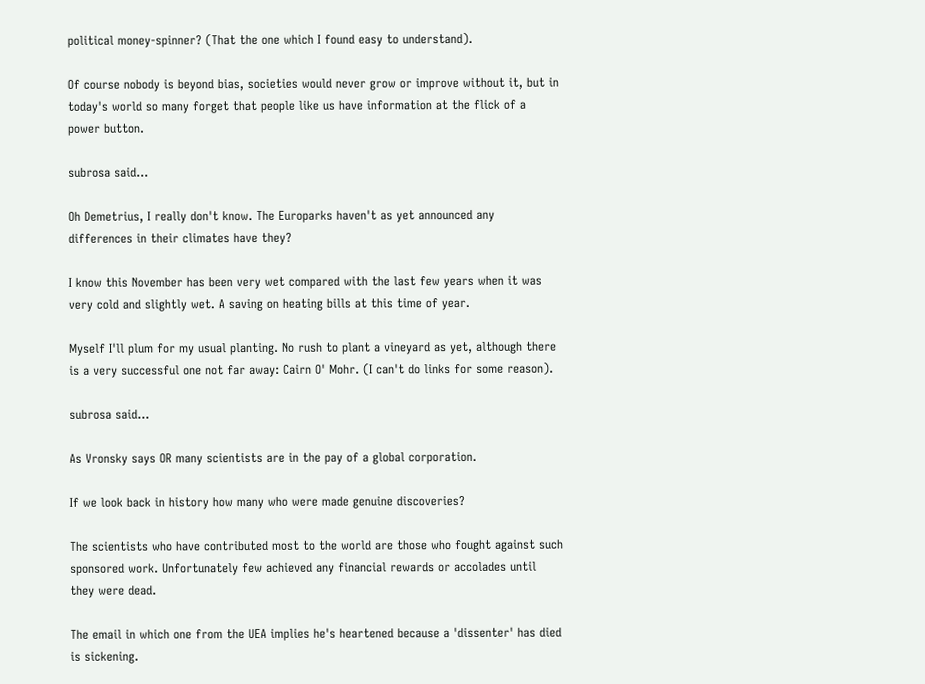political money-spinner? (That the one which I found easy to understand).

Of course nobody is beyond bias, societies would never grow or improve without it, but in today's world so many forget that people like us have information at the flick of a power button.

subrosa said...

Oh Demetrius, I really don't know. The Europarks haven't as yet announced any differences in their climates have they?

I know this November has been very wet compared with the last few years when it was very cold and slightly wet. A saving on heating bills at this time of year.

Myself I'll plum for my usual planting. No rush to plant a vineyard as yet, although there is a very successful one not far away: Cairn O' Mohr. (I can't do links for some reason).

subrosa said...

As Vronsky says OR many scientists are in the pay of a global corporation.

If we look back in history how many who were made genuine discoveries?

The scientists who have contributed most to the world are those who fought against such sponsored work. Unfortunately few achieved any financial rewards or accolades until they were dead.

The email in which one from the UEA implies he's heartened because a 'dissenter' has died is sickening.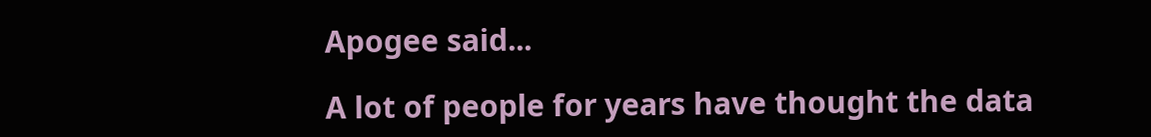Apogee said...

A lot of people for years have thought the data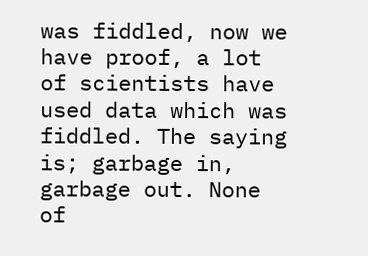was fiddled, now we have proof, a lot of scientists have used data which was fiddled. The saying is; garbage in, garbage out. None of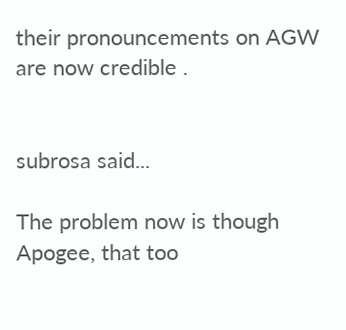their pronouncements on AGW are now credible .


subrosa said...

The problem now is though Apogee, that too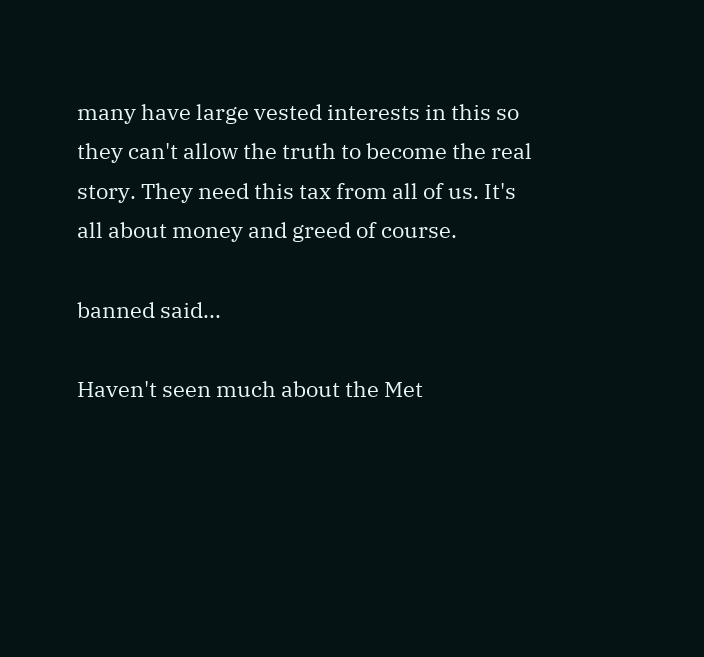many have large vested interests in this so they can't allow the truth to become the real story. They need this tax from all of us. It's all about money and greed of course.

banned said...

Haven't seen much about the Met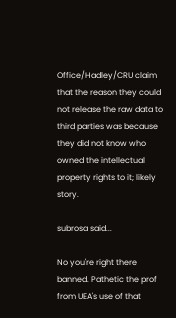Office/Hadley/CRU claim that the reason they could not release the raw data to third parties was because they did not know who owned the intellectual property rights to it; likely story.

subrosa said...

No you're right there banned. Pathetic the prof from UEA's use of that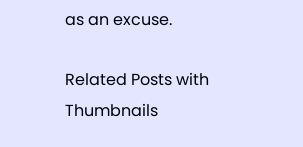as an excuse.

Related Posts with Thumbnails